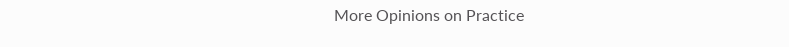More Opinions on Practice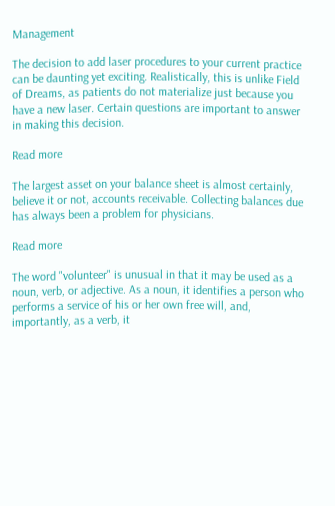Management

The decision to add laser procedures to your current practice can be daunting yet exciting. Realistically, this is unlike Field of Dreams, as patients do not materialize just because you have a new laser. Certain questions are important to answer in making this decision.

Read more

The largest asset on your balance sheet is almost certainly, believe it or not, accounts receivable. Collecting balances due has always been a problem for physicians.

Read more

The word "volunteer" is unusual in that it may be used as a noun, verb, or adjective. As a noun, it identifies a person who performs a service of his or her own free will, and, importantly, as a verb, it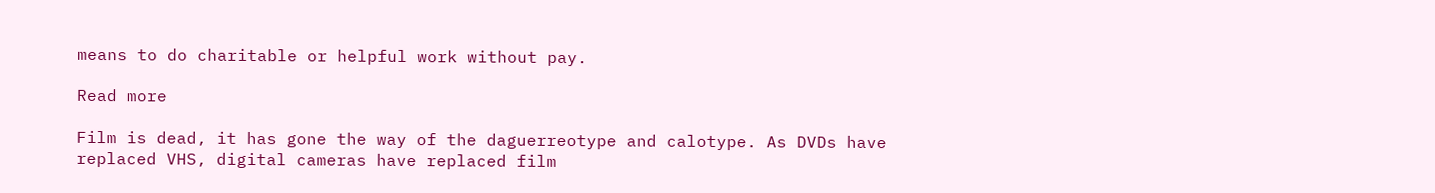means to do charitable or helpful work without pay.

Read more

Film is dead, it has gone the way of the daguerreotype and calotype. As DVDs have replaced VHS, digital cameras have replaced film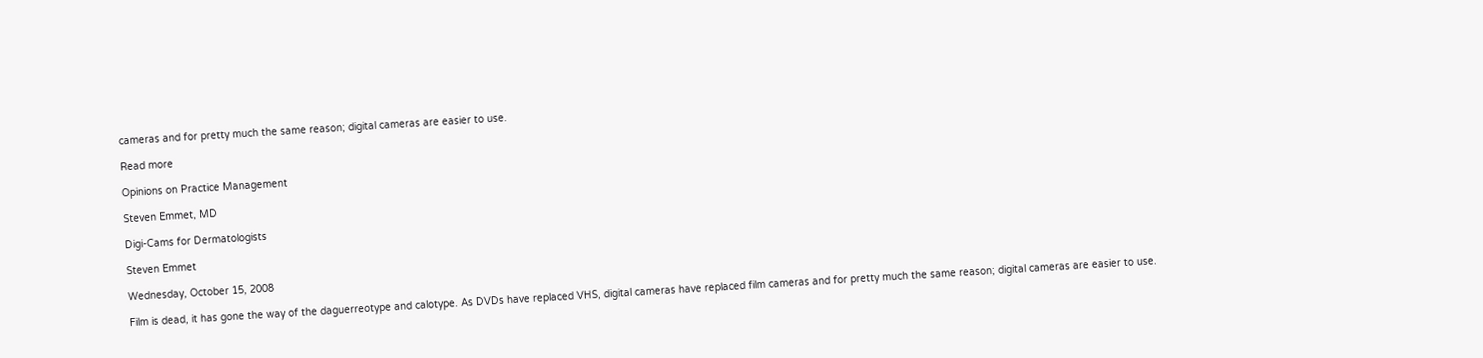cameras and for pretty much the same reason; digital cameras are easier to use.

Read more

Opinions on Practice Management

Steven Emmet, MD

Digi-Cams for Dermatologists

Steven Emmet

Wednesday, October 15, 2008

Film is dead, it has gone the way of the daguerreotype and calotype. As DVDs have replaced VHS, digital cameras have replaced film cameras and for pretty much the same reason; digital cameras are easier to use.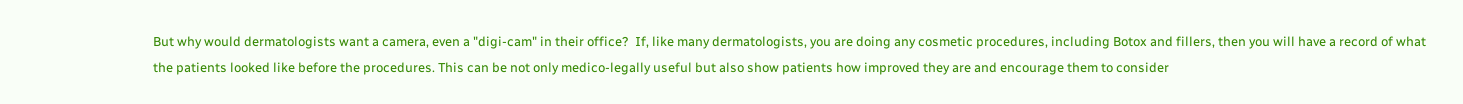But why would dermatologists want a camera, even a "digi-cam" in their office?  If, like many dermatologists, you are doing any cosmetic procedures, including Botox and fillers, then you will have a record of what the patients looked like before the procedures. This can be not only medico-legally useful but also show patients how improved they are and encourage them to consider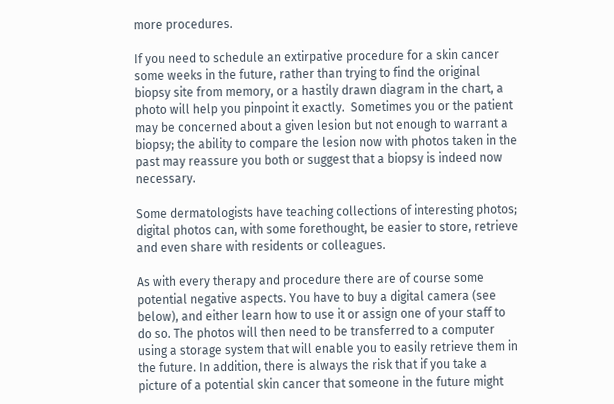more procedures.

If you need to schedule an extirpative procedure for a skin cancer some weeks in the future, rather than trying to find the original biopsy site from memory, or a hastily drawn diagram in the chart, a photo will help you pinpoint it exactly.  Sometimes you or the patient may be concerned about a given lesion but not enough to warrant a biopsy; the ability to compare the lesion now with photos taken in the past may reassure you both or suggest that a biopsy is indeed now necessary.

Some dermatologists have teaching collections of interesting photos; digital photos can, with some forethought, be easier to store, retrieve and even share with residents or colleagues.

As with every therapy and procedure there are of course some potential negative aspects. You have to buy a digital camera (see below), and either learn how to use it or assign one of your staff to do so. The photos will then need to be transferred to a computer using a storage system that will enable you to easily retrieve them in the future. In addition, there is always the risk that if you take a picture of a potential skin cancer that someone in the future might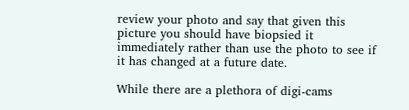review your photo and say that given this picture you should have biopsied it immediately rather than use the photo to see if it has changed at a future date.

While there are a plethora of digi-cams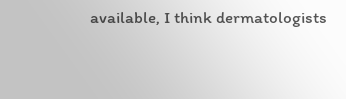available, I think dermatologists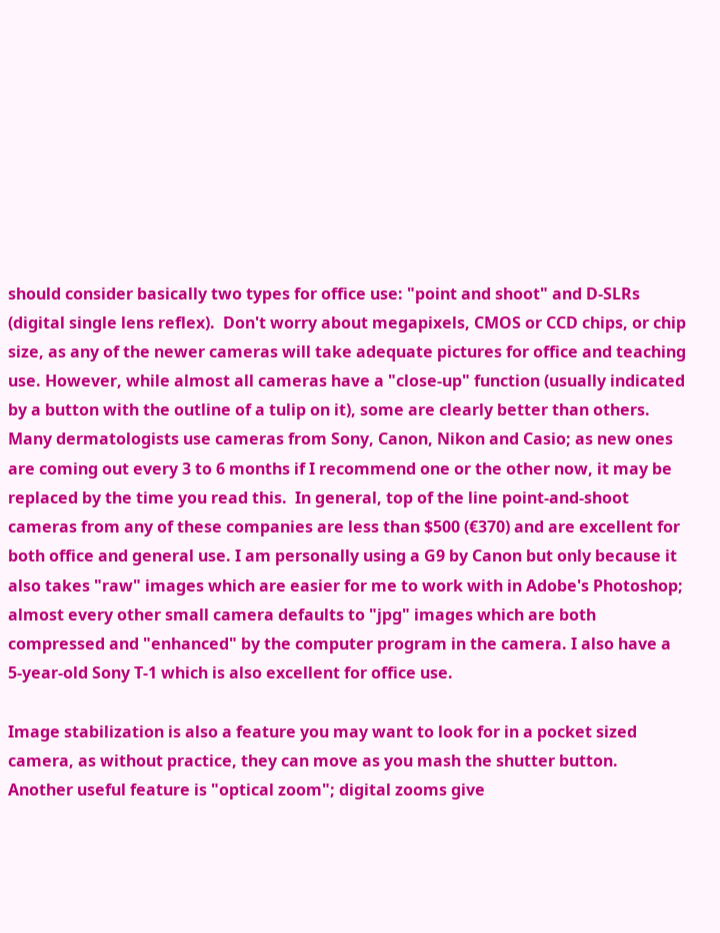should consider basically two types for office use: "point and shoot" and D-SLRs (digital single lens reflex).  Don't worry about megapixels, CMOS or CCD chips, or chip size, as any of the newer cameras will take adequate pictures for office and teaching use. However, while almost all cameras have a "close-up" function (usually indicated by a button with the outline of a tulip on it), some are clearly better than others. Many dermatologists use cameras from Sony, Canon, Nikon and Casio; as new ones are coming out every 3 to 6 months if I recommend one or the other now, it may be replaced by the time you read this.  In general, top of the line point-and-shoot cameras from any of these companies are less than $500 (€370) and are excellent for both office and general use. I am personally using a G9 by Canon but only because it also takes "raw" images which are easier for me to work with in Adobe's Photoshop; almost every other small camera defaults to "jpg" images which are both compressed and "enhanced" by the computer program in the camera. I also have a 5-year-old Sony T-1 which is also excellent for office use.

Image stabilization is also a feature you may want to look for in a pocket sized camera, as without practice, they can move as you mash the shutter button. Another useful feature is "optical zoom"; digital zooms give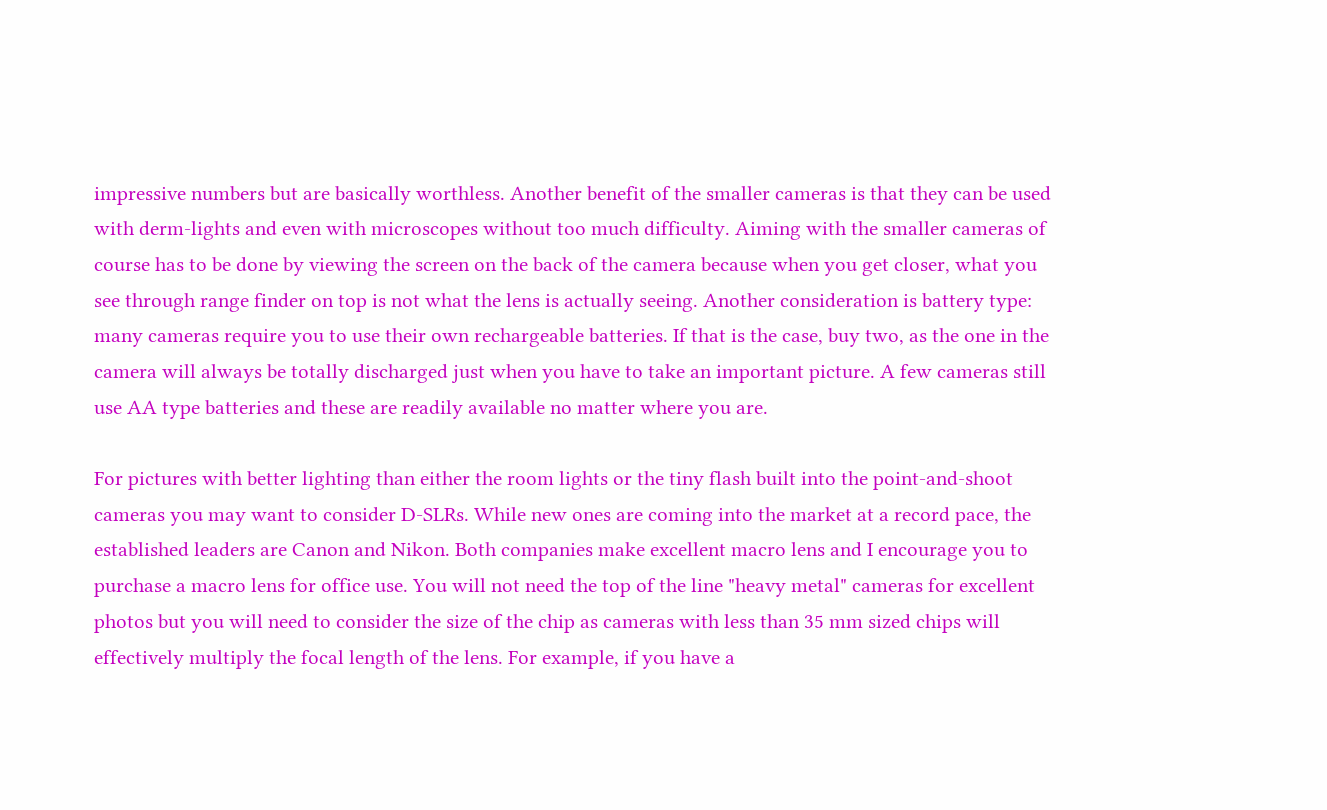impressive numbers but are basically worthless. Another benefit of the smaller cameras is that they can be used with derm-lights and even with microscopes without too much difficulty. Aiming with the smaller cameras of course has to be done by viewing the screen on the back of the camera because when you get closer, what you see through range finder on top is not what the lens is actually seeing. Another consideration is battery type: many cameras require you to use their own rechargeable batteries. If that is the case, buy two, as the one in the camera will always be totally discharged just when you have to take an important picture. A few cameras still use AA type batteries and these are readily available no matter where you are.

For pictures with better lighting than either the room lights or the tiny flash built into the point-and-shoot cameras you may want to consider D-SLRs. While new ones are coming into the market at a record pace, the established leaders are Canon and Nikon. Both companies make excellent macro lens and I encourage you to purchase a macro lens for office use. You will not need the top of the line "heavy metal" cameras for excellent photos but you will need to consider the size of the chip as cameras with less than 35 mm sized chips will effectively multiply the focal length of the lens. For example, if you have a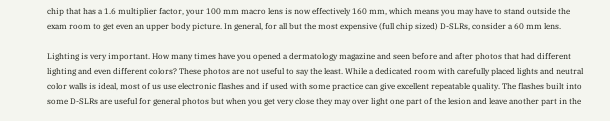chip that has a 1.6 multiplier factor, your 100 mm macro lens is now effectively 160 mm, which means you may have to stand outside the exam room to get even an upper body picture. In general, for all but the most expensive (full chip sized) D-SLRs, consider a 60 mm lens.

Lighting is very important. How many times have you opened a dermatology magazine and seen before and after photos that had different lighting and even different colors? These photos are not useful to say the least. While a dedicated room with carefully placed lights and neutral color walls is ideal, most of us use electronic flashes and if used with some practice can give excellent repeatable quality. The flashes built into some D-SLRs are useful for general photos but when you get very close they may over light one part of the lesion and leave another part in the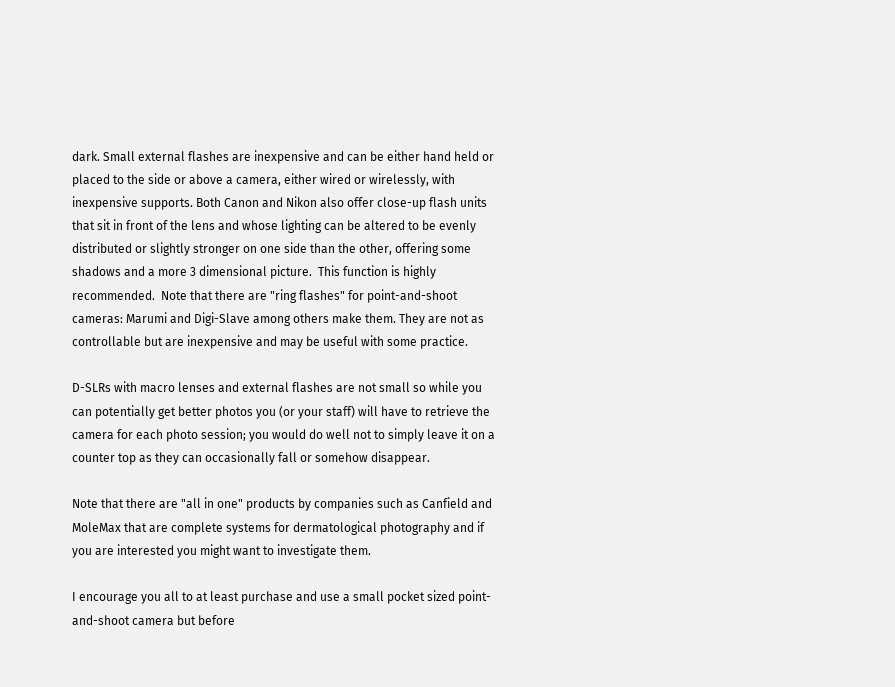dark. Small external flashes are inexpensive and can be either hand held or placed to the side or above a camera, either wired or wirelessly, with inexpensive supports. Both Canon and Nikon also offer close-up flash units that sit in front of the lens and whose lighting can be altered to be evenly distributed or slightly stronger on one side than the other, offering some shadows and a more 3 dimensional picture.  This function is highly recommended.  Note that there are "ring flashes" for point-and-shoot cameras: Marumi and Digi-Slave among others make them. They are not as controllable but are inexpensive and may be useful with some practice.

D-SLRs with macro lenses and external flashes are not small so while you can potentially get better photos you (or your staff) will have to retrieve the camera for each photo session; you would do well not to simply leave it on a counter top as they can occasionally fall or somehow disappear.

Note that there are "all in one" products by companies such as Canfield and MoleMax that are complete systems for dermatological photography and if you are interested you might want to investigate them.

I encourage you all to at least purchase and use a small pocket sized point-and-shoot camera but before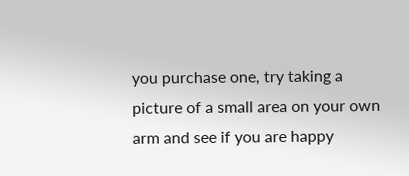you purchase one, try taking a picture of a small area on your own arm and see if you are happy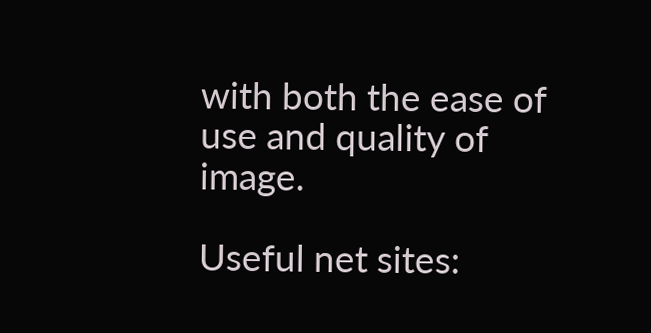with both the ease of use and quality of image.

Useful net sites: